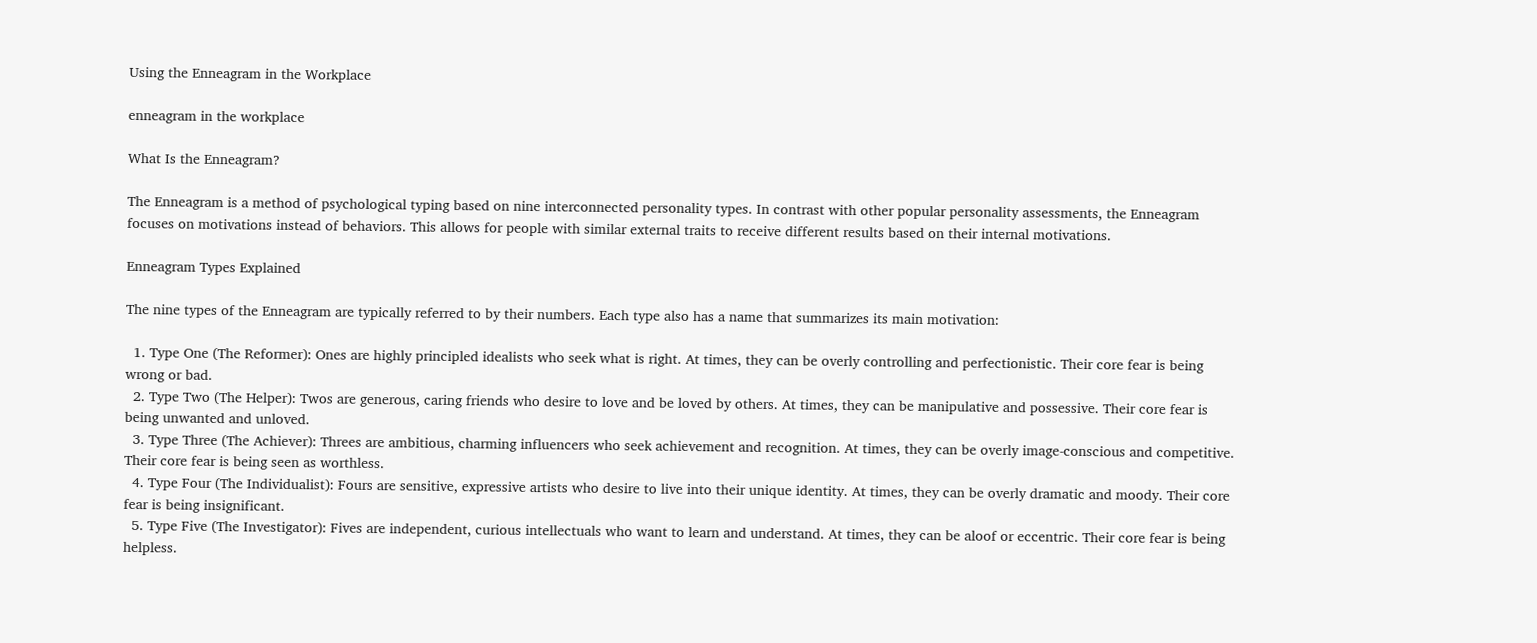Using the Enneagram in the Workplace

enneagram in the workplace

What Is the Enneagram?

The Enneagram is a method of psychological typing based on nine interconnected personality types. In contrast with other popular personality assessments, the Enneagram focuses on motivations instead of behaviors. This allows for people with similar external traits to receive different results based on their internal motivations.

Enneagram Types Explained

The nine types of the Enneagram are typically referred to by their numbers. Each type also has a name that summarizes its main motivation:

  1. Type One (The Reformer): Ones are highly principled idealists who seek what is right. At times, they can be overly controlling and perfectionistic. Their core fear is being wrong or bad.
  2. Type Two (The Helper): Twos are generous, caring friends who desire to love and be loved by others. At times, they can be manipulative and possessive. Their core fear is being unwanted and unloved.
  3. Type Three (The Achiever): Threes are ambitious, charming influencers who seek achievement and recognition. At times, they can be overly image-conscious and competitive. Their core fear is being seen as worthless.
  4. Type Four (The Individualist): Fours are sensitive, expressive artists who desire to live into their unique identity. At times, they can be overly dramatic and moody. Their core fear is being insignificant.
  5. Type Five (The Investigator): Fives are independent, curious intellectuals who want to learn and understand. At times, they can be aloof or eccentric. Their core fear is being helpless.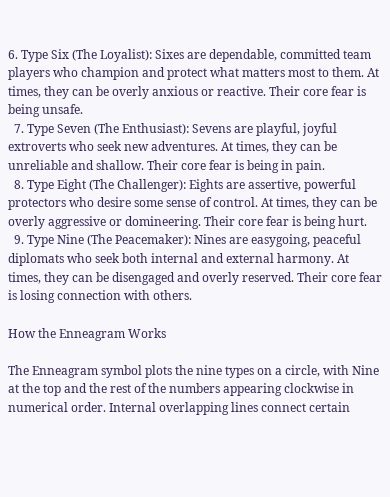6. Type Six (The Loyalist): Sixes are dependable, committed team players who champion and protect what matters most to them. At times, they can be overly anxious or reactive. Their core fear is being unsafe.
  7. Type Seven (The Enthusiast): Sevens are playful, joyful extroverts who seek new adventures. At times, they can be unreliable and shallow. Their core fear is being in pain.
  8. Type Eight (The Challenger): Eights are assertive, powerful protectors who desire some sense of control. At times, they can be overly aggressive or domineering. Their core fear is being hurt.
  9. Type Nine (The Peacemaker): Nines are easygoing, peaceful diplomats who seek both internal and external harmony. At times, they can be disengaged and overly reserved. Their core fear is losing connection with others.

How the Enneagram Works

The Enneagram symbol plots the nine types on a circle, with Nine at the top and the rest of the numbers appearing clockwise in numerical order. Internal overlapping lines connect certain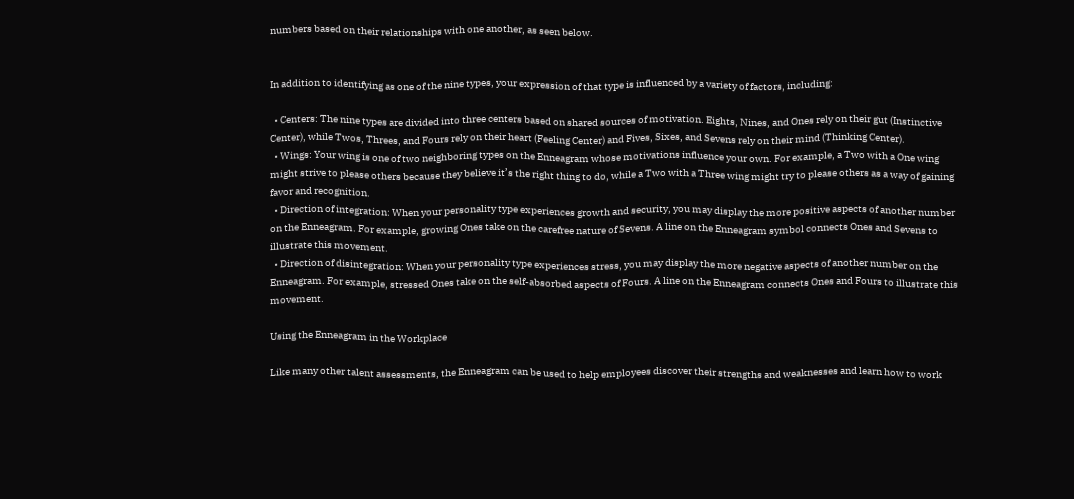numbers based on their relationships with one another, as seen below.


In addition to identifying as one of the nine types, your expression of that type is influenced by a variety of factors, including:

  • Centers: The nine types are divided into three centers based on shared sources of motivation. Eights, Nines, and Ones rely on their gut (Instinctive Center), while Twos, Threes, and Fours rely on their heart (Feeling Center) and Fives, Sixes, and Sevens rely on their mind (Thinking Center).
  • Wings: Your wing is one of two neighboring types on the Enneagram whose motivations influence your own. For example, a Two with a One wing might strive to please others because they believe it’s the right thing to do, while a Two with a Three wing might try to please others as a way of gaining favor and recognition.
  • Direction of integration: When your personality type experiences growth and security, you may display the more positive aspects of another number on the Enneagram. For example, growing Ones take on the carefree nature of Sevens. A line on the Enneagram symbol connects Ones and Sevens to illustrate this movement.
  • Direction of disintegration: When your personality type experiences stress, you may display the more negative aspects of another number on the Enneagram. For example, stressed Ones take on the self-absorbed aspects of Fours. A line on the Enneagram connects Ones and Fours to illustrate this movement.

Using the Enneagram in the Workplace

Like many other talent assessments, the Enneagram can be used to help employees discover their strengths and weaknesses and learn how to work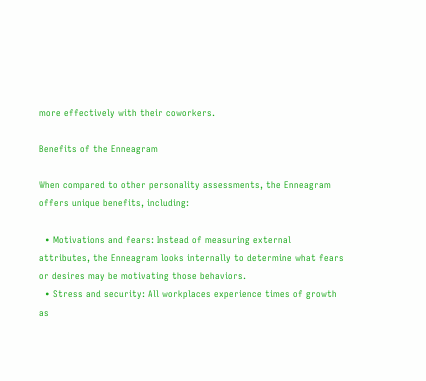more effectively with their coworkers.

Benefits of the Enneagram

When compared to other personality assessments, the Enneagram offers unique benefits, including:

  • Motivations and fears: Instead of measuring external attributes, the Enneagram looks internally to determine what fears or desires may be motivating those behaviors.
  • Stress and security: All workplaces experience times of growth as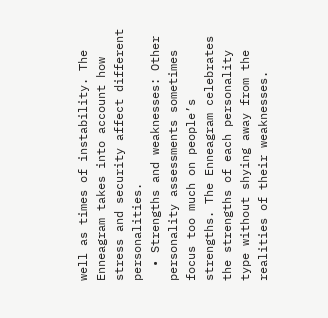well as times of instability. The Enneagram takes into account how stress and security affect different personalities.
  • Strengths and weaknesses: Other personality assessments sometimes focus too much on people’s strengths. The Enneagram celebrates the strengths of each personality type without shying away from the realities of their weaknesses.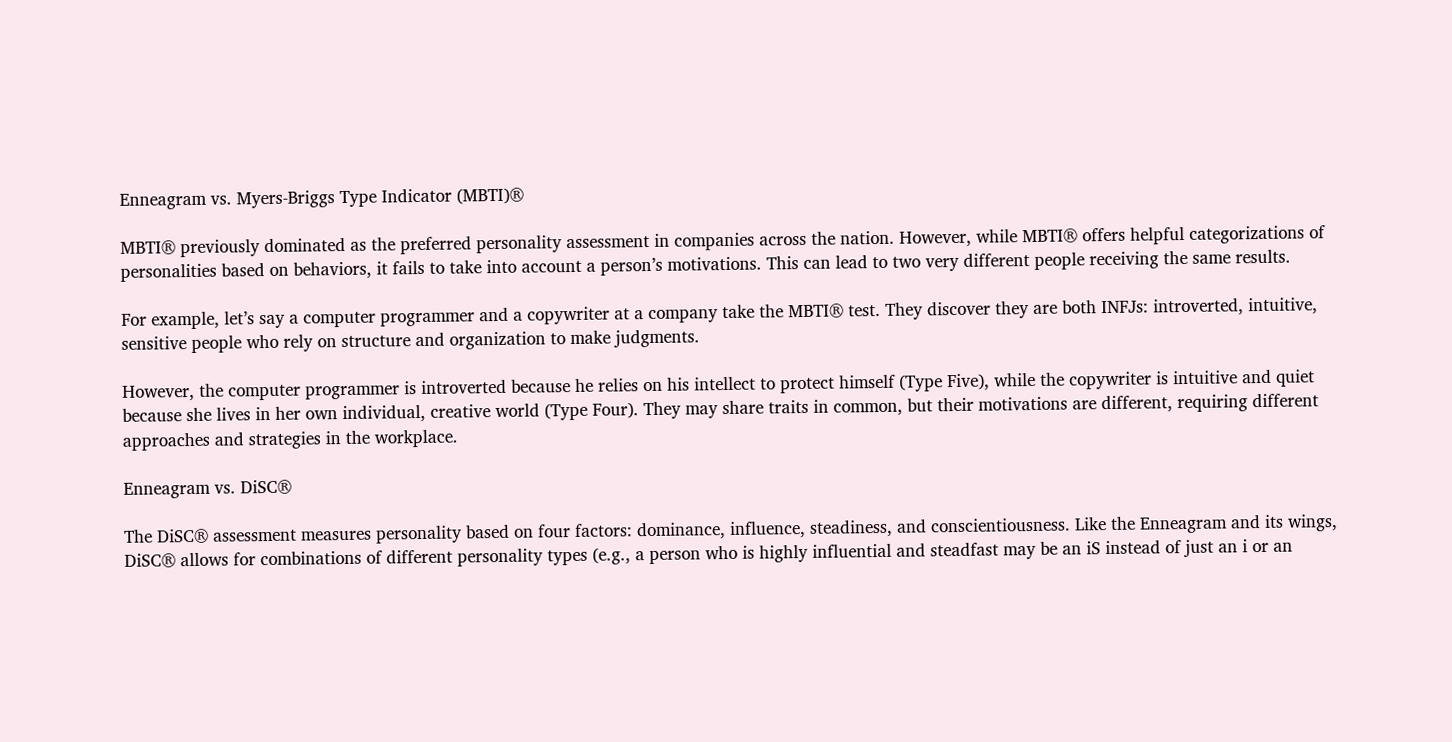Enneagram vs. Myers-Briggs Type Indicator (MBTI)®

MBTI® previously dominated as the preferred personality assessment in companies across the nation. However, while MBTI® offers helpful categorizations of personalities based on behaviors, it fails to take into account a person’s motivations. This can lead to two very different people receiving the same results.

For example, let’s say a computer programmer and a copywriter at a company take the MBTI® test. They discover they are both INFJs: introverted, intuitive, sensitive people who rely on structure and organization to make judgments.

However, the computer programmer is introverted because he relies on his intellect to protect himself (Type Five), while the copywriter is intuitive and quiet because she lives in her own individual, creative world (Type Four). They may share traits in common, but their motivations are different, requiring different approaches and strategies in the workplace.

Enneagram vs. DiSC®

The DiSC® assessment measures personality based on four factors: dominance, influence, steadiness, and conscientiousness. Like the Enneagram and its wings, DiSC® allows for combinations of different personality types (e.g., a person who is highly influential and steadfast may be an iS instead of just an i or an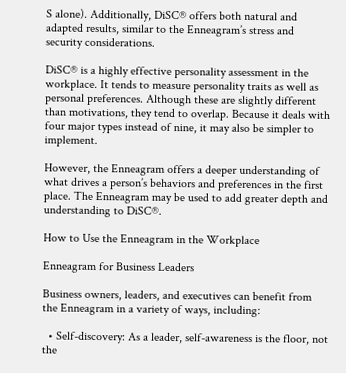S alone). Additionally, DiSC® offers both natural and adapted results, similar to the Enneagram’s stress and security considerations.

DiSC® is a highly effective personality assessment in the workplace. It tends to measure personality traits as well as personal preferences. Although these are slightly different than motivations, they tend to overlap. Because it deals with four major types instead of nine, it may also be simpler to implement.

However, the Enneagram offers a deeper understanding of what drives a person’s behaviors and preferences in the first place. The Enneagram may be used to add greater depth and understanding to DiSC®.

How to Use the Enneagram in the Workplace

Enneagram for Business Leaders

Business owners, leaders, and executives can benefit from the Enneagram in a variety of ways, including:

  • Self-discovery: As a leader, self-awareness is the floor, not the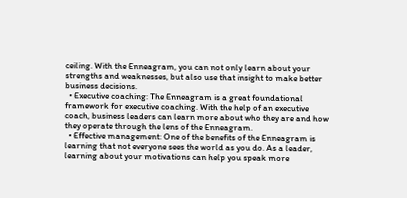ceiling. With the Enneagram, you can not only learn about your strengths and weaknesses, but also use that insight to make better business decisions.
  • Executive coaching: The Enneagram is a great foundational framework for executive coaching. With the help of an executive coach, business leaders can learn more about who they are and how they operate through the lens of the Enneagram.
  • Effective management: One of the benefits of the Enneagram is learning that not everyone sees the world as you do. As a leader, learning about your motivations can help you speak more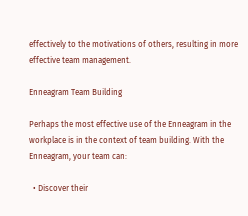effectively to the motivations of others, resulting in more effective team management.

Enneagram Team Building

Perhaps the most effective use of the Enneagram in the workplace is in the context of team building. With the Enneagram, your team can:

  • Discover their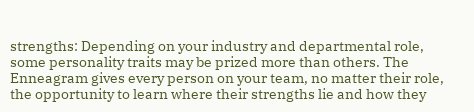strengths: Depending on your industry and departmental role, some personality traits may be prized more than others. The Enneagram gives every person on your team, no matter their role, the opportunity to learn where their strengths lie and how they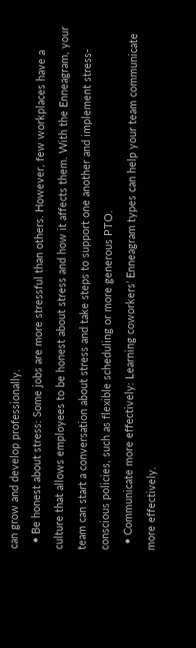can grow and develop professionally.
  • Be honest about stress: Some jobs are more stressful than others. However, few workplaces have a culture that allows employees to be honest about stress and how it affects them. With the Enneagram, your team can start a conversation about stress and take steps to support one another and implement stress-conscious policies, such as flexible scheduling or more generous PTO.
  • Communicate more effectively: Learning coworkers’ Enneagram types can help your team communicate more effectively.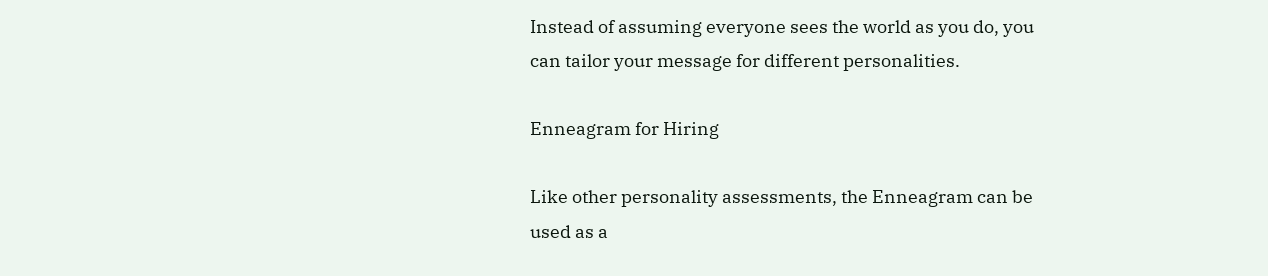Instead of assuming everyone sees the world as you do, you can tailor your message for different personalities.

Enneagram for Hiring

Like other personality assessments, the Enneagram can be used as a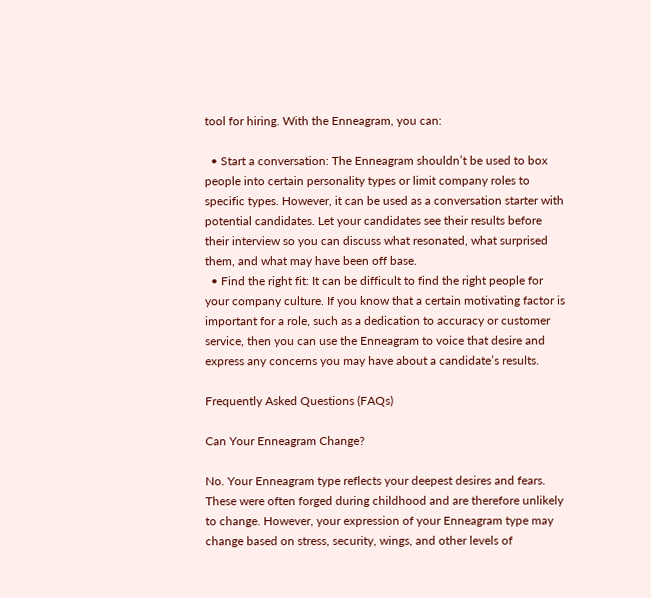tool for hiring. With the Enneagram, you can:

  • Start a conversation: The Enneagram shouldn’t be used to box people into certain personality types or limit company roles to specific types. However, it can be used as a conversation starter with potential candidates. Let your candidates see their results before their interview so you can discuss what resonated, what surprised them, and what may have been off base.
  • Find the right fit: It can be difficult to find the right people for your company culture. If you know that a certain motivating factor is important for a role, such as a dedication to accuracy or customer service, then you can use the Enneagram to voice that desire and express any concerns you may have about a candidate’s results.

Frequently Asked Questions (FAQs)

Can Your Enneagram Change?

No. Your Enneagram type reflects your deepest desires and fears. These were often forged during childhood and are therefore unlikely to change. However, your expression of your Enneagram type may change based on stress, security, wings, and other levels of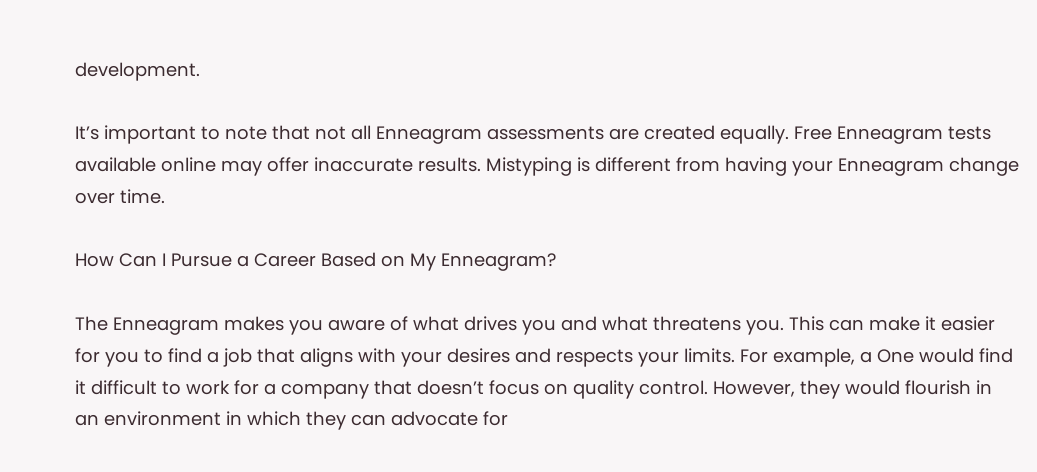development.

It’s important to note that not all Enneagram assessments are created equally. Free Enneagram tests available online may offer inaccurate results. Mistyping is different from having your Enneagram change over time.

How Can I Pursue a Career Based on My Enneagram?

The Enneagram makes you aware of what drives you and what threatens you. This can make it easier for you to find a job that aligns with your desires and respects your limits. For example, a One would find it difficult to work for a company that doesn’t focus on quality control. However, they would flourish in an environment in which they can advocate for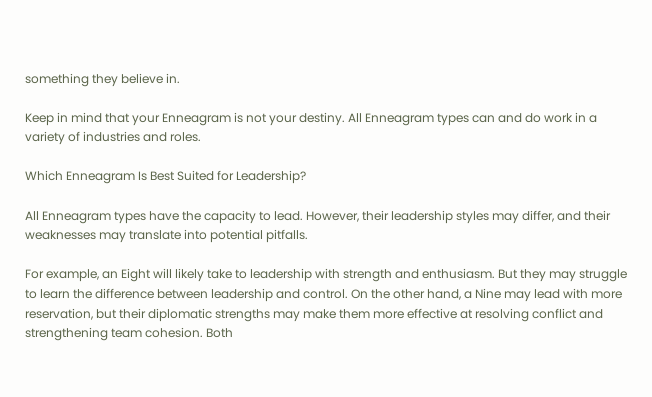something they believe in.

Keep in mind that your Enneagram is not your destiny. All Enneagram types can and do work in a variety of industries and roles.

Which Enneagram Is Best Suited for Leadership?

All Enneagram types have the capacity to lead. However, their leadership styles may differ, and their weaknesses may translate into potential pitfalls.

For example, an Eight will likely take to leadership with strength and enthusiasm. But they may struggle to learn the difference between leadership and control. On the other hand, a Nine may lead with more reservation, but their diplomatic strengths may make them more effective at resolving conflict and strengthening team cohesion. Both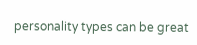personality types can be great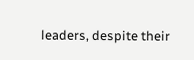leaders, despite their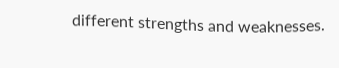different strengths and weaknesses.